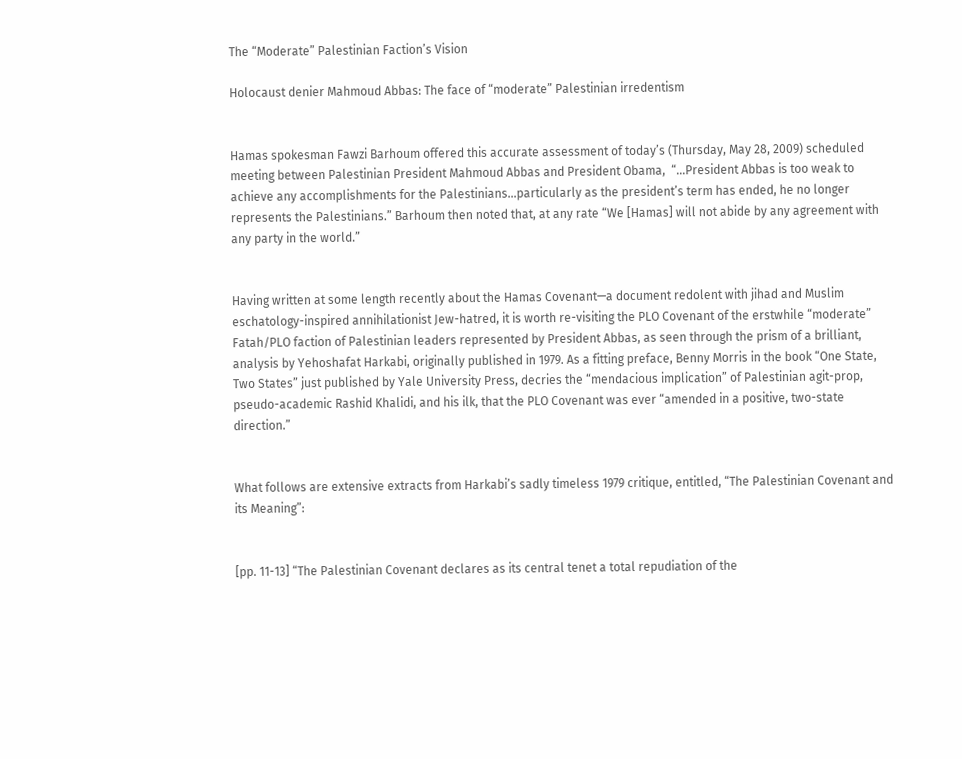The “Moderate” Palestinian Faction’s Vision

Holocaust denier Mahmoud Abbas: The face of “moderate” Palestinian irredentism


Hamas spokesman Fawzi Barhoum offered this accurate assessment of today’s (Thursday, May 28, 2009) scheduled meeting between Palestinian President Mahmoud Abbas and President Obama,  “…President Abbas is too weak to achieve any accomplishments for the Palestinians…particularly as the president’s term has ended, he no longer represents the Palestinians.” Barhoum then noted that, at any rate “We [Hamas] will not abide by any agreement with any party in the world.”


Having written at some length recently about the Hamas Covenant—a document redolent with jihad and Muslim eschatology-inspired annihilationist Jew-hatred, it is worth re-visiting the PLO Covenant of the erstwhile “moderate” Fatah/PLO faction of Palestinian leaders represented by President Abbas, as seen through the prism of a brilliant, analysis by Yehoshafat Harkabi, originally published in 1979. As a fitting preface, Benny Morris in the book “One State, Two States” just published by Yale University Press, decries the “mendacious implication” of Palestinian agit-prop, pseudo-academic Rashid Khalidi, and his ilk, that the PLO Covenant was ever “amended in a positive, two-state direction.”


What follows are extensive extracts from Harkabi’s sadly timeless 1979 critique, entitled, “The Palestinian Covenant and its Meaning”:


[pp. 11-13] “The Palestinian Covenant declares as its central tenet a total repudiation of the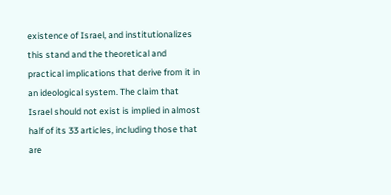existence of Israel, and institutionalizes this stand and the theoretical and practical implications that derive from it in an ideological system. The claim that Israel should not exist is implied in almost half of its 33 articles, including those that are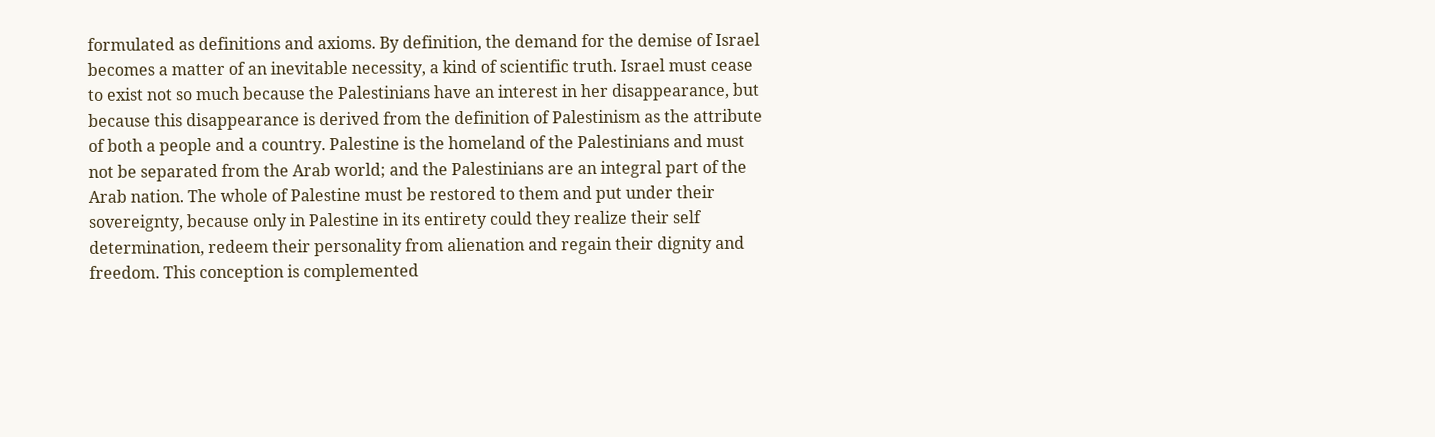formulated as definitions and axioms. By definition, the demand for the demise of Israel becomes a matter of an inevitable necessity, a kind of scientific truth. Israel must cease to exist not so much because the Palestinians have an interest in her disappearance, but because this disappearance is derived from the definition of Palestinism as the attribute of both a people and a country. Palestine is the homeland of the Palestinians and must not be separated from the Arab world; and the Palestinians are an integral part of the Arab nation. The whole of Palestine must be restored to them and put under their sovereignty, because only in Palestine in its entirety could they realize their self determination, redeem their personality from alienation and regain their dignity and freedom. This conception is complemented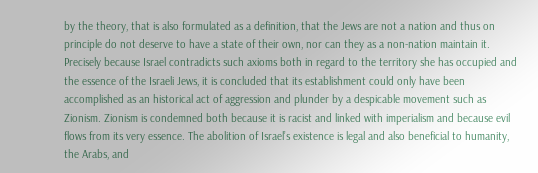by the theory, that is also formulated as a definition, that the Jews are not a nation and thus on principle do not deserve to have a state of their own, nor can they as a non-nation maintain it. Precisely because Israel contradicts such axioms both in regard to the territory she has occupied and the essence of the Israeli Jews, it is concluded that its establishment could only have been accomplished as an historical act of aggression and plunder by a despicable movement such as Zionism. Zionism is condemned both because it is racist and linked with imperialism and because evil flows from its very essence. The abolition of Israel’s existence is legal and also beneficial to humanity, the Arabs, and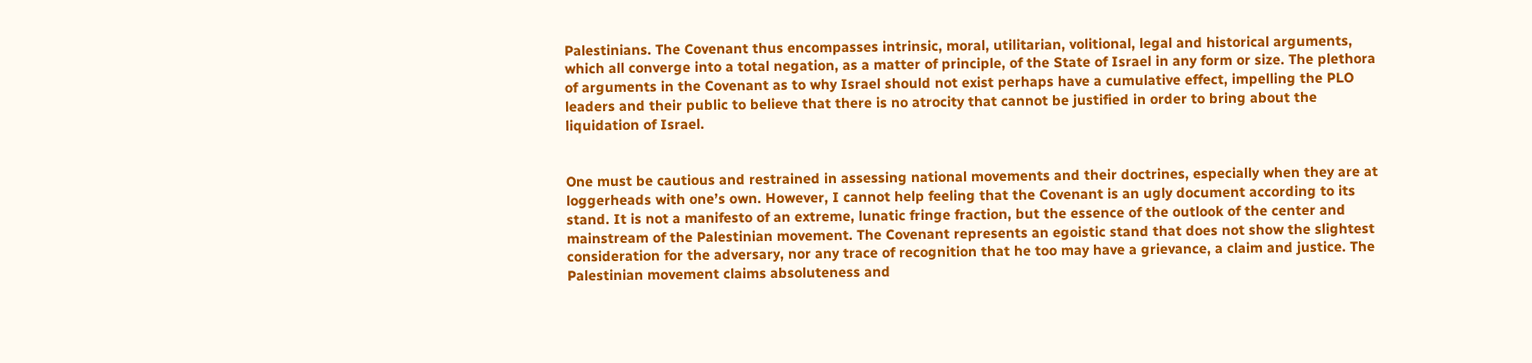Palestinians. The Covenant thus encompasses intrinsic, moral, utilitarian, volitional, legal and historical arguments, which all converge into a total negation, as a matter of principle, of the State of Israel in any form or size. The plethora of arguments in the Covenant as to why Israel should not exist perhaps have a cumulative effect, impelling the PLO leaders and their public to believe that there is no atrocity that cannot be justified in order to bring about the liquidation of Israel.


One must be cautious and restrained in assessing national movements and their doctrines, especially when they are at loggerheads with one’s own. However, I cannot help feeling that the Covenant is an ugly document according to its stand. It is not a manifesto of an extreme, lunatic fringe fraction, but the essence of the outlook of the center and mainstream of the Palestinian movement. The Covenant represents an egoistic stand that does not show the slightest consideration for the adversary, nor any trace of recognition that he too may have a grievance, a claim and justice. The Palestinian movement claims absoluteness and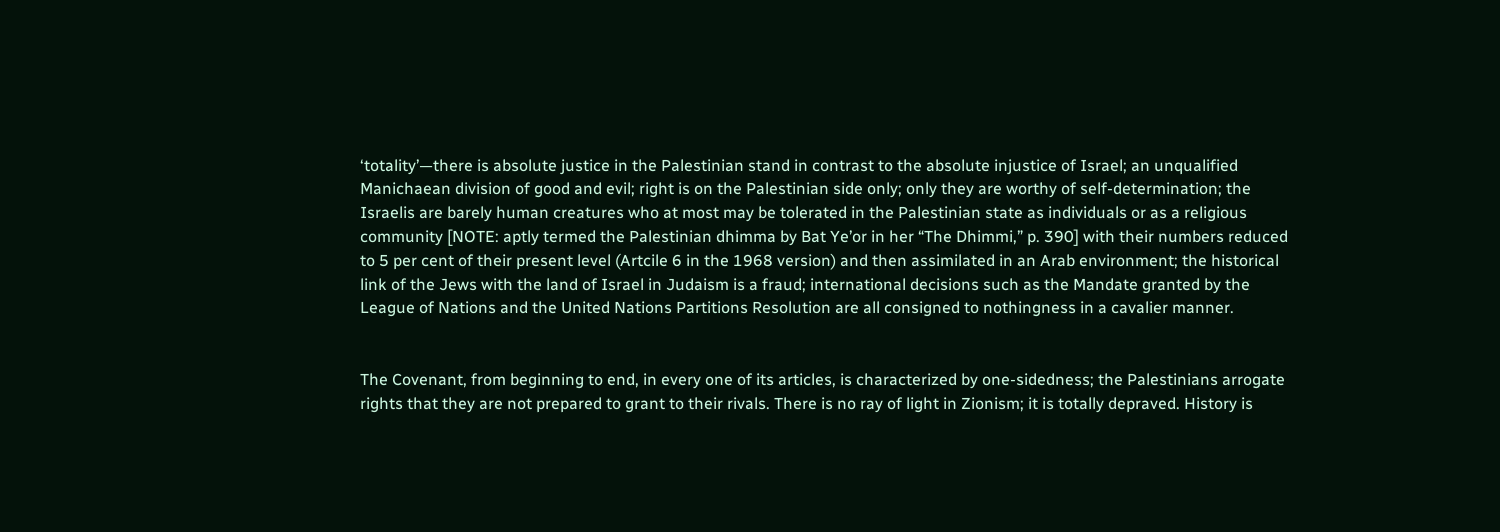‘totality’—there is absolute justice in the Palestinian stand in contrast to the absolute injustice of Israel; an unqualified Manichaean division of good and evil; right is on the Palestinian side only; only they are worthy of self-determination; the Israelis are barely human creatures who at most may be tolerated in the Palestinian state as individuals or as a religious community [NOTE: aptly termed the Palestinian dhimma by Bat Ye’or in her “The Dhimmi,” p. 390] with their numbers reduced to 5 per cent of their present level (Artcile 6 in the 1968 version) and then assimilated in an Arab environment; the historical link of the Jews with the land of Israel in Judaism is a fraud; international decisions such as the Mandate granted by the League of Nations and the United Nations Partitions Resolution are all consigned to nothingness in a cavalier manner.


The Covenant, from beginning to end, in every one of its articles, is characterized by one-sidedness; the Palestinians arrogate rights that they are not prepared to grant to their rivals. There is no ray of light in Zionism; it is totally depraved. History is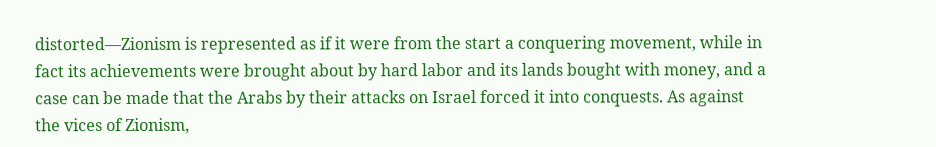distorted—Zionism is represented as if it were from the start a conquering movement, while in fact its achievements were brought about by hard labor and its lands bought with money, and a case can be made that the Arabs by their attacks on Israel forced it into conquests. As against the vices of Zionism,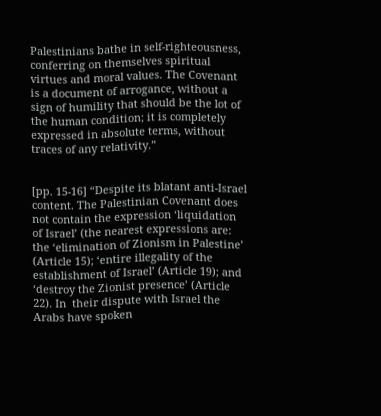Palestinians bathe in self-righteousness, conferring on themselves spiritual virtues and moral values. The Covenant is a document of arrogance, without a sign of humility that should be the lot of the human condition; it is completely expressed in absolute terms, without traces of any relativity.”


[pp. 15-16] “Despite its blatant anti-Israel content. The Palestinian Covenant does not contain the expression ‘liquidation of Israel’ (the nearest expressions are: the ‘elimination of Zionism in Palestine’ (Article 15); ‘entire illegality of the establishment of Israel’ (Article 19); and ‘destroy the Zionist presence’ (Article 22). In  their dispute with Israel the Arabs have spoken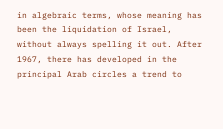in algebraic terms, whose meaning has been the liquidation of Israel, without always spelling it out. After 1967, there has developed in the principal Arab circles a trend to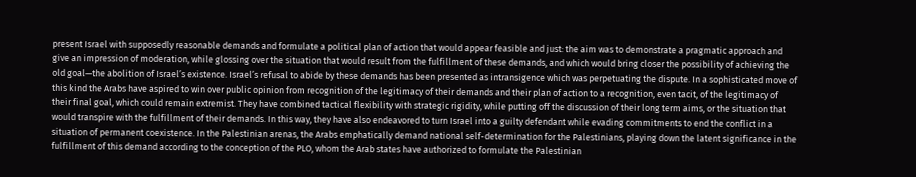present Israel with supposedly reasonable demands and formulate a political plan of action that would appear feasible and just: the aim was to demonstrate a pragmatic approach and give an impression of moderation, while glossing over the situation that would result from the fulfillment of these demands, and which would bring closer the possibility of achieving the old goal—the abolition of Israel’s existence. Israel’s refusal to abide by these demands has been presented as intransigence which was perpetuating the dispute. In a sophisticated move of this kind the Arabs have aspired to win over public opinion from recognition of the legitimacy of their demands and their plan of action to a recognition, even tacit, of the legitimacy of their final goal, which could remain extremist. They have combined tactical flexibility with strategic rigidity, while putting off the discussion of their long term aims, or the situation that would transpire with the fulfillment of their demands. In this way, they have also endeavored to turn Israel into a guilty defendant while evading commitments to end the conflict in a situation of permanent coexistence. In the Palestinian arenas, the Arabs emphatically demand national self-determination for the Palestinians, playing down the latent significance in the fulfillment of this demand according to the conception of the PLO, whom the Arab states have authorized to formulate the Palestinian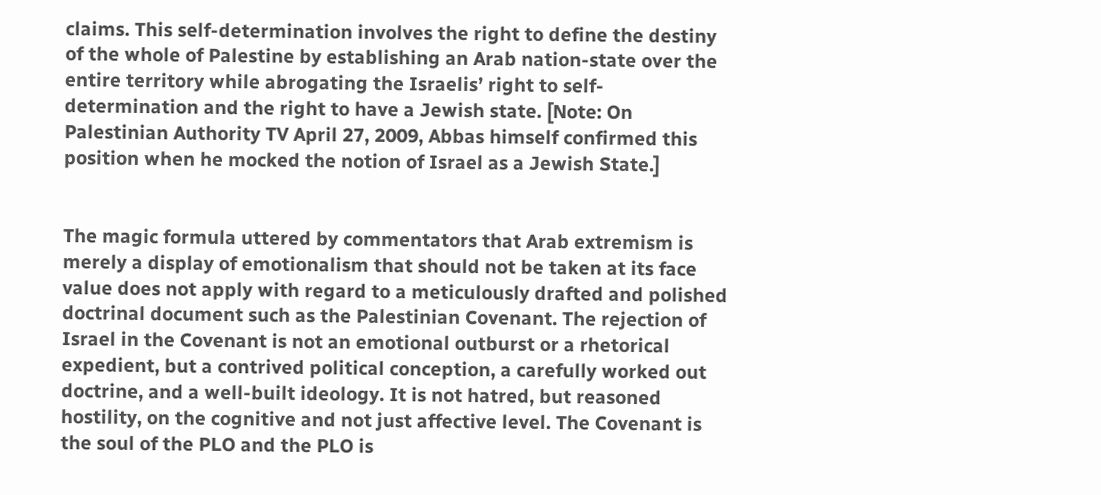claims. This self-determination involves the right to define the destiny of the whole of Palestine by establishing an Arab nation-state over the entire territory while abrogating the Israelis’ right to self-determination and the right to have a Jewish state. [Note: On Palestinian Authority TV April 27, 2009, Abbas himself confirmed this position when he mocked the notion of Israel as a Jewish State.]


The magic formula uttered by commentators that Arab extremism is merely a display of emotionalism that should not be taken at its face value does not apply with regard to a meticulously drafted and polished doctrinal document such as the Palestinian Covenant. The rejection of Israel in the Covenant is not an emotional outburst or a rhetorical expedient, but a contrived political conception, a carefully worked out doctrine, and a well-built ideology. It is not hatred, but reasoned hostility, on the cognitive and not just affective level. The Covenant is the soul of the PLO and the PLO is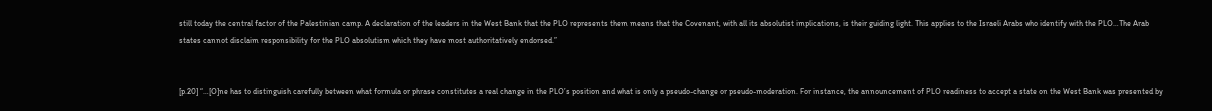still today the central factor of the Palestinian camp. A declaration of the leaders in the West Bank that the PLO represents them means that the Covenant, with all its absolutist implications, is their guiding light. This applies to the Israeli Arabs who identify with the PLO…The Arab states cannot disclaim responsibility for the PLO absolutism which they have most authoritatively endorsed.”


[p.20] “…[O]ne has to distinguish carefully between what formula or phrase constitutes a real change in the PLO’s position and what is only a pseudo-change or pseudo-moderation. For instance, the announcement of PLO readiness to accept a state on the West Bank was presented by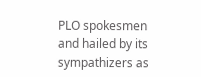PLO spokesmen and hailed by its sympathizers as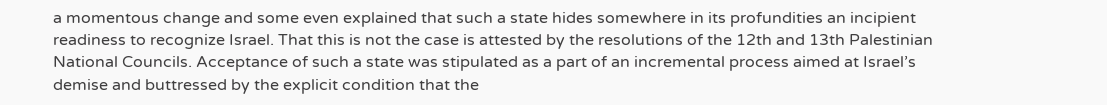a momentous change and some even explained that such a state hides somewhere in its profundities an incipient readiness to recognize Israel. That this is not the case is attested by the resolutions of the 12th and 13th Palestinian National Councils. Acceptance of such a state was stipulated as a part of an incremental process aimed at Israel’s demise and buttressed by the explicit condition that the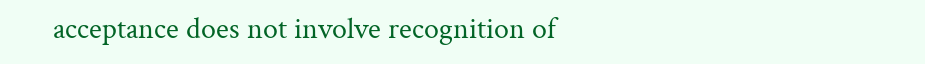acceptance does not involve recognition of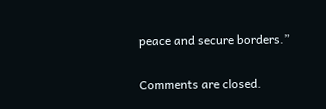peace and secure borders.”

Comments are closed.